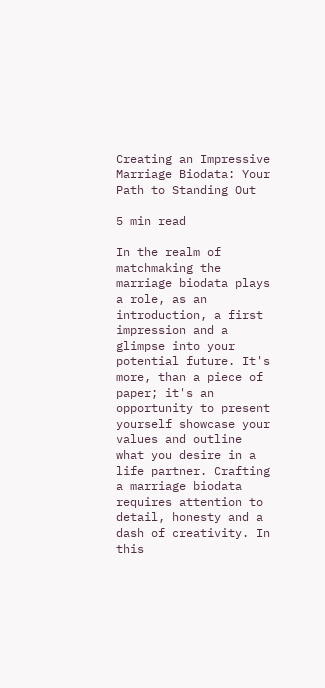Creating an Impressive Marriage Biodata: Your Path to Standing Out

5 min read

In the realm of matchmaking the marriage biodata plays a role, as an introduction, a first impression and a glimpse into your potential future. It's more, than a piece of paper; it's an opportunity to present yourself showcase your values and outline what you desire in a life partner. Crafting a marriage biodata requires attention to detail, honesty and a dash of creativity. In this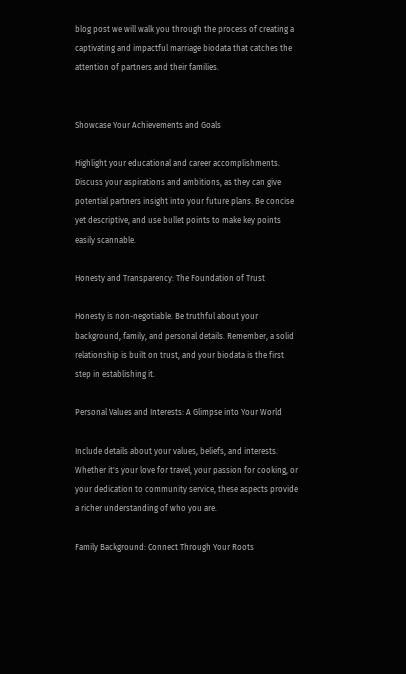blog post we will walk you through the process of creating a captivating and impactful marriage biodata that catches the attention of partners and their families.


Showcase Your Achievements and Goals

Highlight your educational and career accomplishments. Discuss your aspirations and ambitions, as they can give potential partners insight into your future plans. Be concise yet descriptive, and use bullet points to make key points easily scannable.

Honesty and Transparency: The Foundation of Trust

Honesty is non-negotiable. Be truthful about your background, family, and personal details. Remember, a solid relationship is built on trust, and your biodata is the first step in establishing it.

Personal Values and Interests: A Glimpse into Your World

Include details about your values, beliefs, and interests. Whether it's your love for travel, your passion for cooking, or your dedication to community service, these aspects provide a richer understanding of who you are.

Family Background: Connect Through Your Roots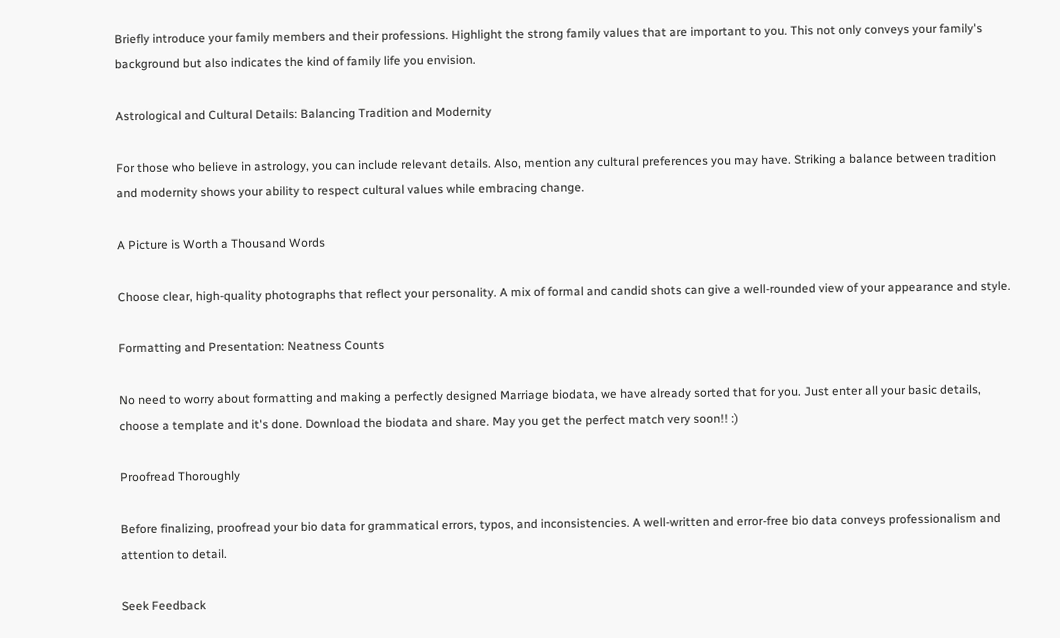Briefly introduce your family members and their professions. Highlight the strong family values that are important to you. This not only conveys your family's background but also indicates the kind of family life you envision.

Astrological and Cultural Details: Balancing Tradition and Modernity

For those who believe in astrology, you can include relevant details. Also, mention any cultural preferences you may have. Striking a balance between tradition and modernity shows your ability to respect cultural values while embracing change.

A Picture is Worth a Thousand Words

Choose clear, high-quality photographs that reflect your personality. A mix of formal and candid shots can give a well-rounded view of your appearance and style.

Formatting and Presentation: Neatness Counts

No need to worry about formatting and making a perfectly designed Marriage biodata, we have already sorted that for you. Just enter all your basic details, choose a template and it's done. Download the biodata and share. May you get the perfect match very soon!! :)

Proofread Thoroughly

Before finalizing, proofread your bio data for grammatical errors, typos, and inconsistencies. A well-written and error-free bio data conveys professionalism and attention to detail.

Seek Feedback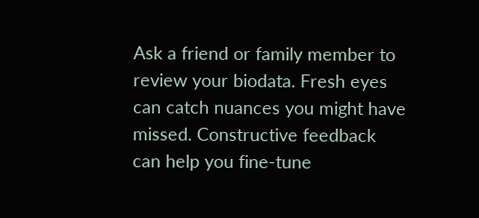Ask a friend or family member to review your biodata. Fresh eyes can catch nuances you might have missed. Constructive feedback can help you fine-tune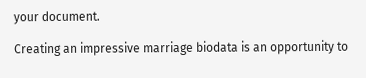your document.

Creating an impressive marriage biodata is an opportunity to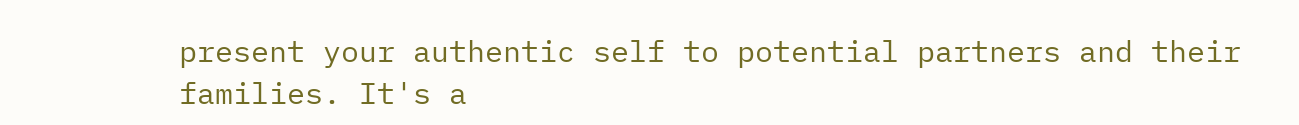present your authentic self to potential partners and their families. It's a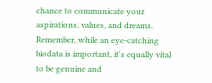chance to communicate your aspirations, values, and dreams. Remember, while an eye-catching biodata is important, it's equally vital to be genuine and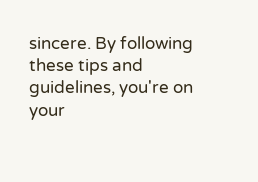sincere. By following these tips and guidelines, you're on your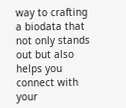way to crafting a biodata that not only stands out but also helps you connect with your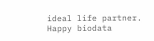ideal life partner. Happy biodata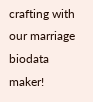crafting with our marriage biodata maker!